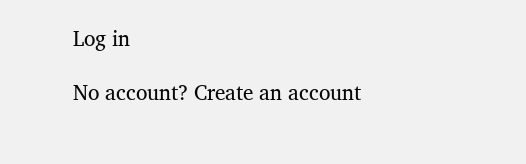Log in

No account? Create an account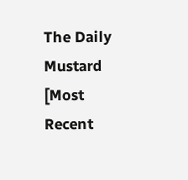The Daily Mustard
[Most Recent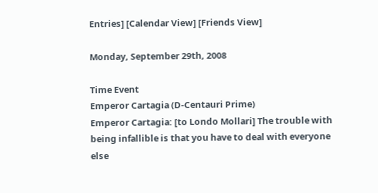Entries] [Calendar View] [Friends View]

Monday, September 29th, 2008

Time Event
Emperor Cartagia (D-Centauri Prime)
Emperor Cartagia: [to Londo Mollari] The trouble with being infallible is that you have to deal with everyone else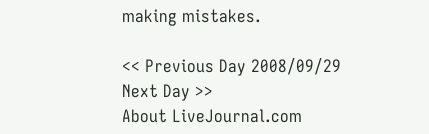making mistakes.

<< Previous Day 2008/09/29
Next Day >>
About LiveJournal.com